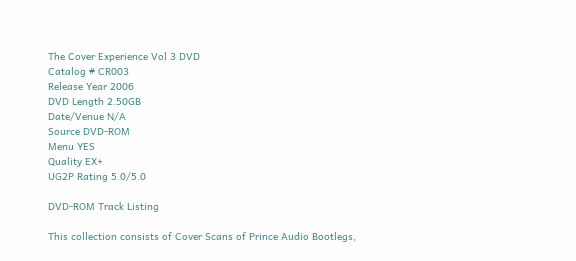The Cover Experience Vol 3 DVD
Catalog # CR003
Release Year 2006
DVD Length 2.50GB
Date/Venue N/A
Source DVD-ROM
Menu YES
Quality EX+
UG2P Rating 5.0/5.0

DVD-ROM Track Listing

This collection consists of Cover Scans of Prince Audio Bootlegs,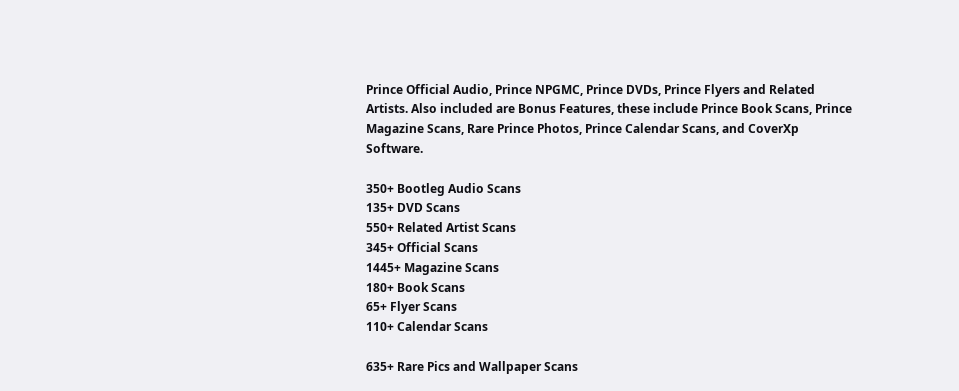Prince Official Audio, Prince NPGMC, Prince DVDs, Prince Flyers and Related Artists. Also included are Bonus Features, these include Prince Book Scans, Prince Magazine Scans, Rare Prince Photos, Prince Calendar Scans, and CoverXp Software.

350+ Bootleg Audio Scans
135+ DVD Scans
550+ Related Artist Scans
345+ Official Scans
1445+ Magazine Scans
180+ Book Scans
65+ Flyer Scans
110+ Calendar Scans

635+ Rare Pics and Wallpaper Scans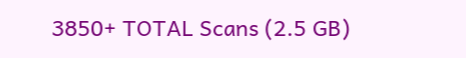3850+ TOTAL Scans (2.5 GB)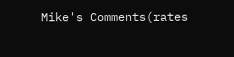Mike's Comments(rates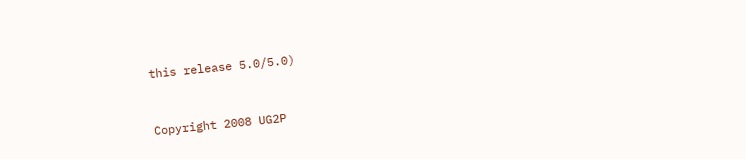this release 5.0/5.0)



Copyright 2008 UG2P